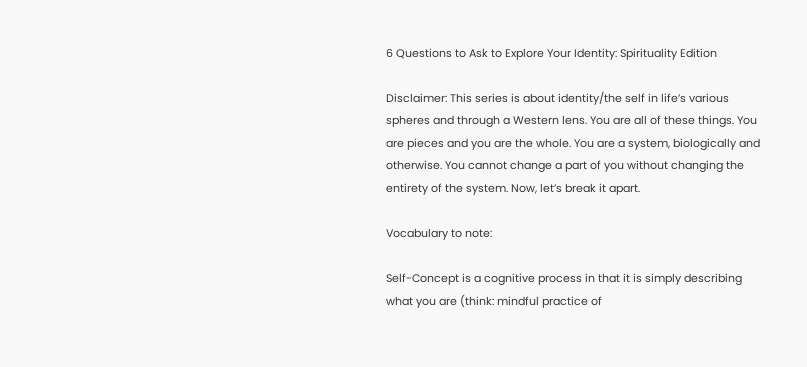6 Questions to Ask to Explore Your Identity: Spirituality Edition

Disclaimer: This series is about identity/the self in life’s various spheres and through a Western lens. You are all of these things. You are pieces and you are the whole. You are a system, biologically and otherwise. You cannot change a part of you without changing the entirety of the system. Now, let’s break it apart.

Vocabulary to note:

Self-Concept is a cognitive process in that it is simply describing what you are (think: mindful practice of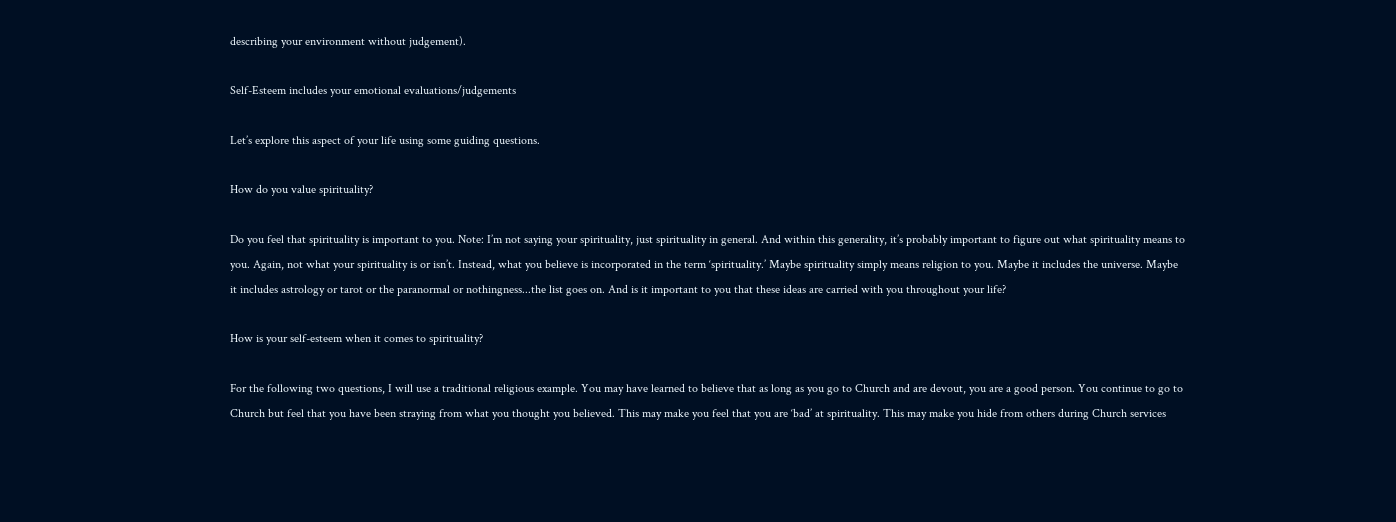describing your environment without judgement).

Self-Esteem includes your emotional evaluations/judgements

Let’s explore this aspect of your life using some guiding questions.

How do you value spirituality?

Do you feel that spirituality is important to you. Note: I’m not saying your spirituality, just spirituality in general. And within this generality, it’s probably important to figure out what spirituality means to you. Again, not what your spirituality is or isn’t. Instead, what you believe is incorporated in the term ‘spirituality.’ Maybe spirituality simply means religion to you. Maybe it includes the universe. Maybe it includes astrology or tarot or the paranormal or nothingness...the list goes on. And is it important to you that these ideas are carried with you throughout your life?

How is your self-esteem when it comes to spirituality?

For the following two questions, I will use a traditional religious example. You may have learned to believe that as long as you go to Church and are devout, you are a good person. You continue to go to Church but feel that you have been straying from what you thought you believed. This may make you feel that you are ‘bad’ at spirituality. This may make you hide from others during Church services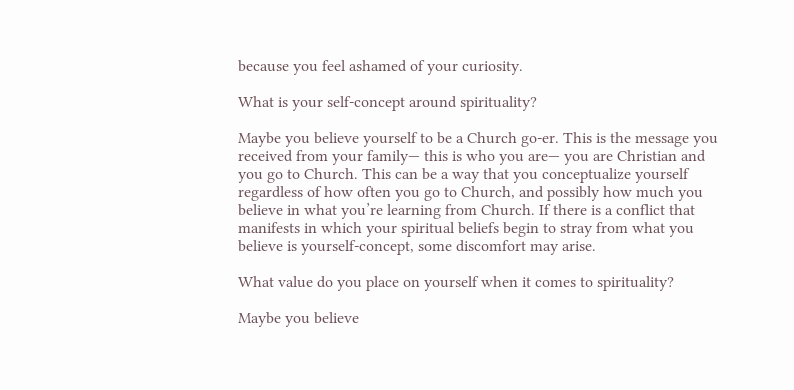because you feel ashamed of your curiosity.

What is your self-concept around spirituality?

Maybe you believe yourself to be a Church go-er. This is the message you received from your family— this is who you are— you are Christian and you go to Church. This can be a way that you conceptualize yourself regardless of how often you go to Church, and possibly how much you believe in what you’re learning from Church. If there is a conflict that manifests in which your spiritual beliefs begin to stray from what you believe is yourself-concept, some discomfort may arise.

What value do you place on yourself when it comes to spirituality?

Maybe you believe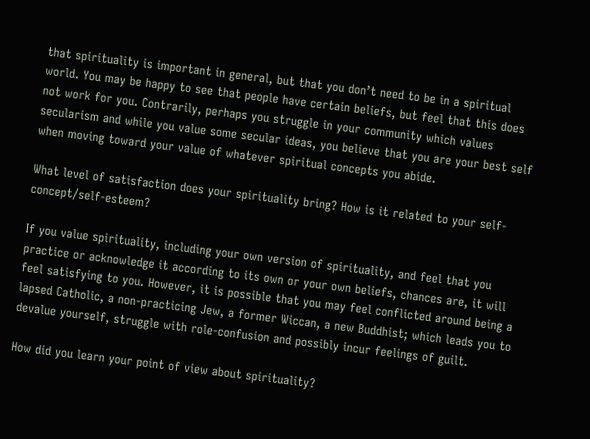that spirituality is important in general, but that you don’t need to be in a spiritual world. You may be happy to see that people have certain beliefs, but feel that this does not work for you. Contrarily, perhaps you struggle in your community which values secularism and while you value some secular ideas, you believe that you are your best self when moving toward your value of whatever spiritual concepts you abide.

What level of satisfaction does your spirituality bring? How is it related to your self-concept/self-esteem?

If you value spirituality, including your own version of spirituality, and feel that you practice or acknowledge it according to its own or your own beliefs, chances are, it will feel satisfying to you. However, it is possible that you may feel conflicted around being a lapsed Catholic, a non-practicing Jew, a former Wiccan, a new Buddhist; which leads you to devalue yourself, struggle with role-confusion and possibly incur feelings of guilt.

How did you learn your point of view about spirituality?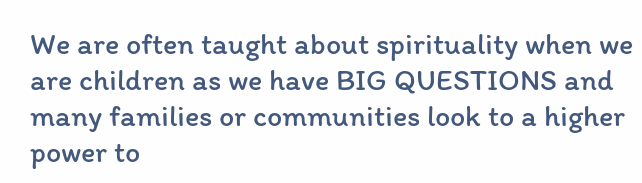We are often taught about spirituality when we are children as we have BIG QUESTIONS and many families or communities look to a higher power to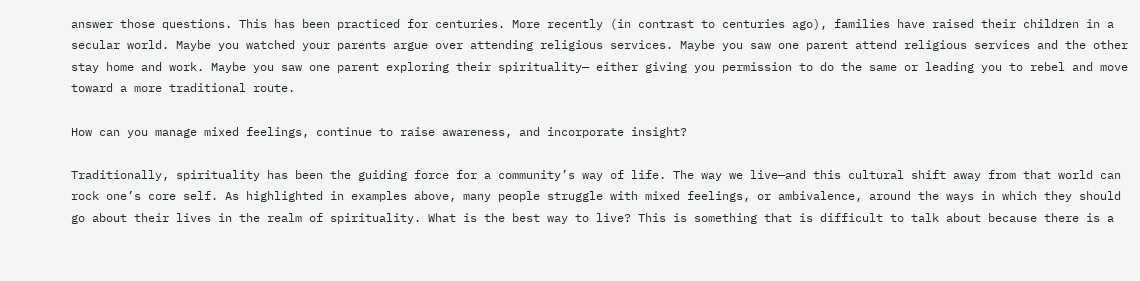answer those questions. This has been practiced for centuries. More recently (in contrast to centuries ago), families have raised their children in a secular world. Maybe you watched your parents argue over attending religious services. Maybe you saw one parent attend religious services and the other stay home and work. Maybe you saw one parent exploring their spirituality— either giving you permission to do the same or leading you to rebel and move toward a more traditional route.

How can you manage mixed feelings, continue to raise awareness, and incorporate insight?

Traditionally, spirituality has been the guiding force for a community’s way of life. The way we live—and this cultural shift away from that world can rock one’s core self. As highlighted in examples above, many people struggle with mixed feelings, or ambivalence, around the ways in which they should go about their lives in the realm of spirituality. What is the best way to live? This is something that is difficult to talk about because there is a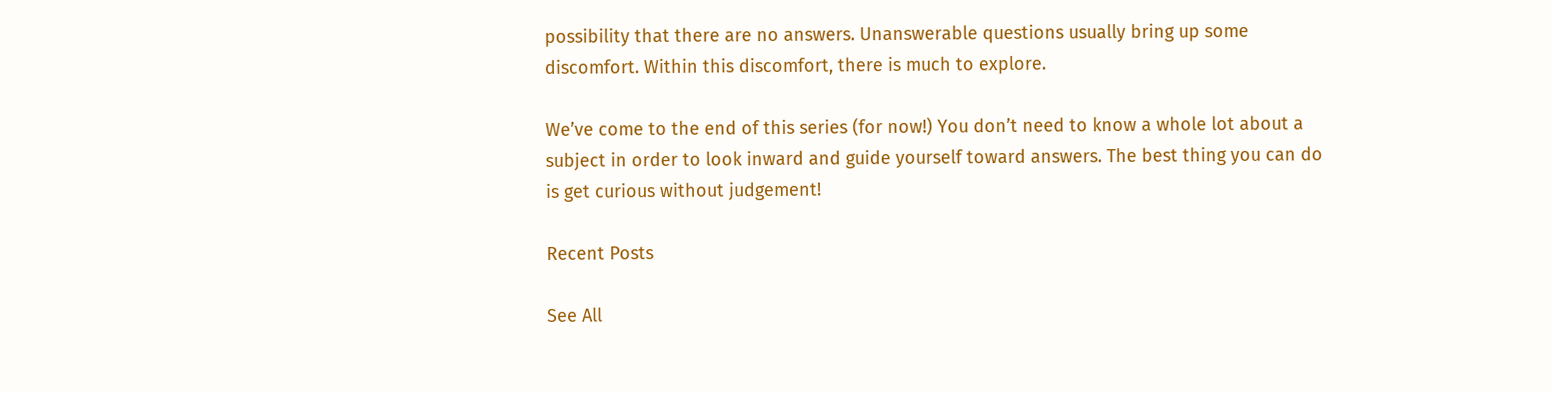possibility that there are no answers. Unanswerable questions usually bring up some discomfort. Within this discomfort, there is much to explore.

We’ve come to the end of this series (for now!) You don’t need to know a whole lot about a subject in order to look inward and guide yourself toward answers. The best thing you can do is get curious without judgement!

Recent Posts

See All